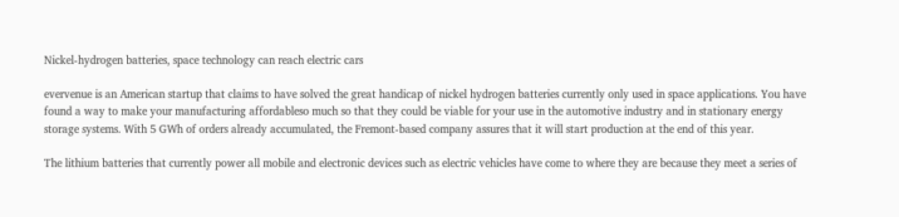Nickel-hydrogen batteries, space technology can reach electric cars

evervenue is an American startup that claims to have solved the great handicap of nickel hydrogen batteries currently only used in space applications. You have found a way to make your manufacturing affordableso much so that they could be viable for your use in the automotive industry and in stationary energy storage systems. With 5 GWh of orders already accumulated, the Fremont-based company assures that it will start production at the end of this year.

The lithium batteries that currently power all mobile and electronic devices such as electric vehicles have come to where they are because they meet a series of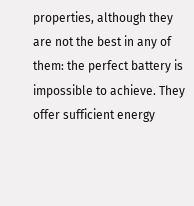properties, although they are not the best in any of them: the perfect battery is impossible to achieve. They offer sufficient energy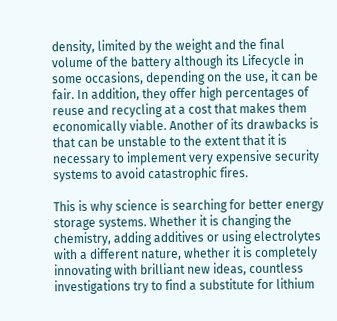density, limited by the weight and the final volume of the battery although its Lifecycle in some occasions, depending on the use, it can be fair. In addition, they offer high percentages of reuse and recycling at a cost that makes them economically viable. Another of its drawbacks is that can be unstable to the extent that it is necessary to implement very expensive security systems to avoid catastrophic fires.

This is why science is searching for better energy storage systems. Whether it is changing the chemistry, adding additives or using electrolytes with a different nature, whether it is completely innovating with brilliant new ideas, countless investigations try to find a substitute for lithium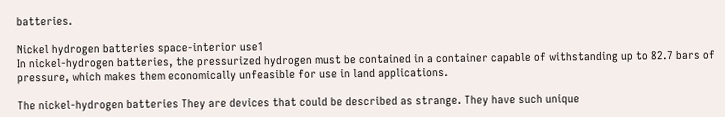batteries.

Nickel hydrogen batteries space-interior use1
In nickel-hydrogen batteries, the pressurized hydrogen must be contained in a container capable of withstanding up to 82.7 bars of pressure, which makes them economically unfeasible for use in land applications.

The nickel-hydrogen batteries They are devices that could be described as strange. They have such unique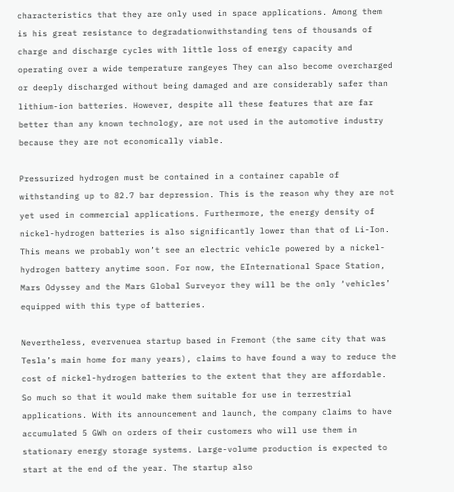characteristics that they are only used in space applications. Among them is his great resistance to degradationwithstanding tens of thousands of charge and discharge cycles with little loss of energy capacity and operating over a wide temperature rangeyes They can also become overcharged or deeply discharged without being damaged and are considerably safer than lithium-ion batteries. However, despite all these features that are far better than any known technology, are not used in the automotive industry because they are not economically viable.

Pressurized hydrogen must be contained in a container capable of withstanding up to 82.7 bar depression. This is the reason why they are not yet used in commercial applications. Furthermore, the energy density of nickel-hydrogen batteries is also significantly lower than that of Li-Ion. This means we probably won’t see an electric vehicle powered by a nickel-hydrogen battery anytime soon. For now, the EInternational Space Station, Mars Odyssey and the Mars Global Surveyor they will be the only ‘vehicles’ equipped with this type of batteries.

Nevertheless, evervenuea startup based in Fremont (the same city that was Tesla’s main home for many years), claims to have found a way to reduce the cost of nickel-hydrogen batteries to the extent that they are affordable. So much so that it would make them suitable for use in terrestrial applications. With its announcement and launch, the company claims to have accumulated 5 GWh on orders of their customers who will use them in stationary energy storage systems. Large-volume production is expected to start at the end of the year. The startup also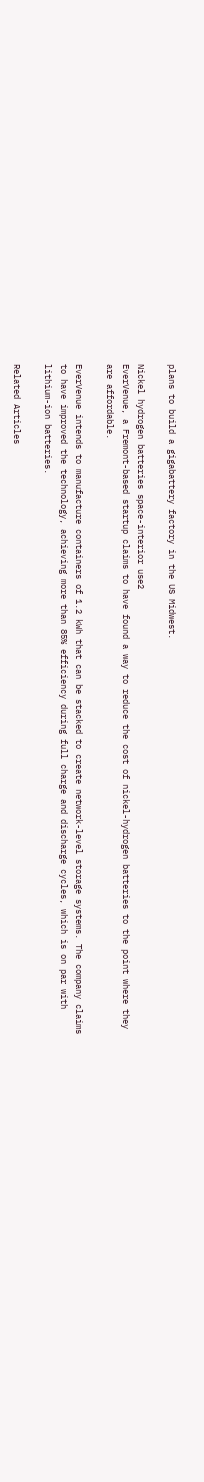plans to build a gigabattery factory in the US Midwest.

Nickel hydrogen batteries space-interior use2
EverVenue, a Fremont-based startup claims to have found a way to reduce the cost of nickel-hydrogen batteries to the point where they are affordable.

EverVenue intends to manufacture containers of 1.2 kWh that can be stacked to create network-level storage systems. The company claims to have improved the technology, achieving more than 85% efficiency during full charge and discharge cycles, which is on par with lithium-ion batteries.

Related Articles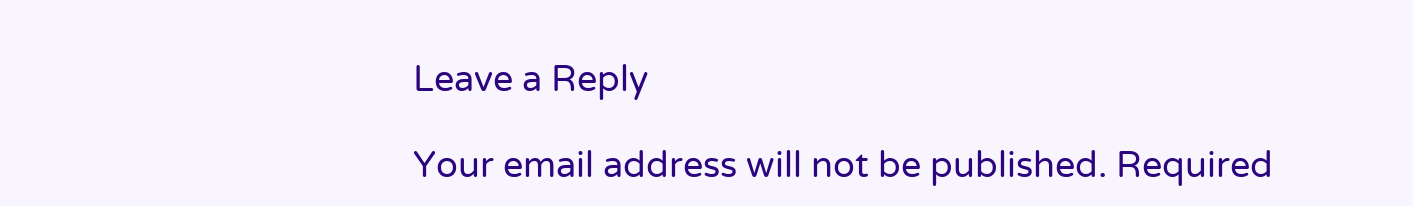Leave a Reply

Your email address will not be published. Required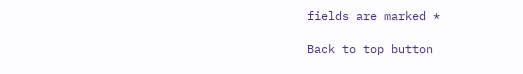fields are marked *

Back to top button